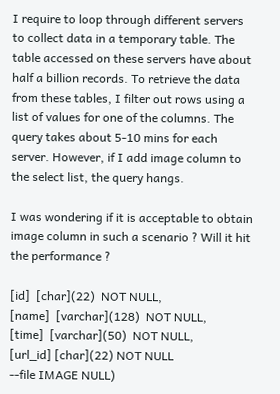I require to loop through different servers to collect data in a temporary table. The table accessed on these servers have about half a billion records. To retrieve the data from these tables, I filter out rows using a list of values for one of the columns. The query takes about 5-10 mins for each server. However, if I add image column to the select list, the query hangs.

I was wondering if it is acceptable to obtain image column in such a scenario ? Will it hit the performance ?

[id]  [char](22)  NOT NULL,
[name]  [varchar](128)  NOT NULL,
[time]  [varchar](50)  NOT NULL,
[url_id] [char](22) NOT NULL
--file IMAGE NULL)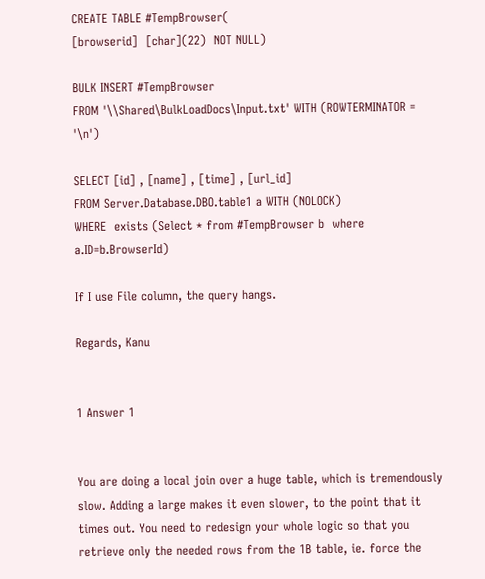CREATE TABLE #TempBrowser(
[browserid]  [char](22)  NOT NULL)

BULK INSERT #TempBrowser
FROM '\\Shared\BulkLoadDocs\Input.txt' WITH (ROWTERMINATOR = '\n')

SELECT [id] , [name] , [time] , [url_id]
FROM Server.Database.DBO.table1 a WITH (NOLOCK)
WHERE  exists (Select * from #TempBrowser b  where a.ID=b.BrowserId)

If I use File column, the query hangs.

Regards, Kanu


1 Answer 1


You are doing a local join over a huge table, which is tremendously slow. Adding a large makes it even slower, to the point that it times out. You need to redesign your whole logic so that you retrieve only the needed rows from the 1B table, ie. force the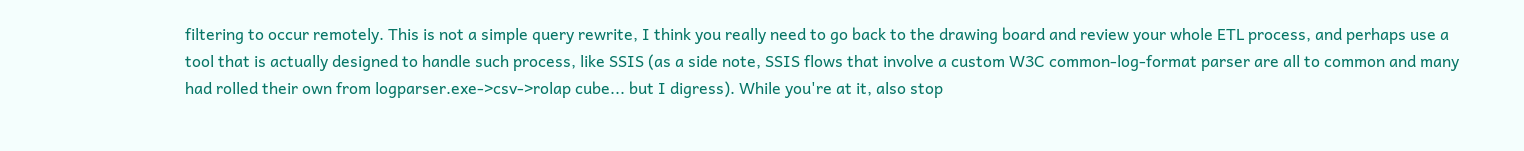filtering to occur remotely. This is not a simple query rewrite, I think you really need to go back to the drawing board and review your whole ETL process, and perhaps use a tool that is actually designed to handle such process, like SSIS (as a side note, SSIS flows that involve a custom W3C common-log-format parser are all to common and many had rolled their own from logparser.exe->csv->rolap cube... but I digress). While you're at it, also stop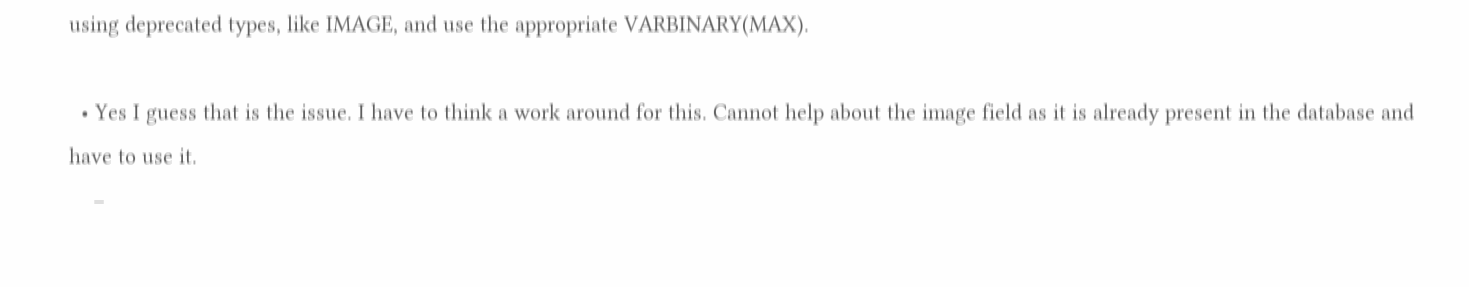using deprecated types, like IMAGE, and use the appropriate VARBINARY(MAX).

  • Yes I guess that is the issue. I have to think a work around for this. Cannot help about the image field as it is already present in the database and have to use it.
    –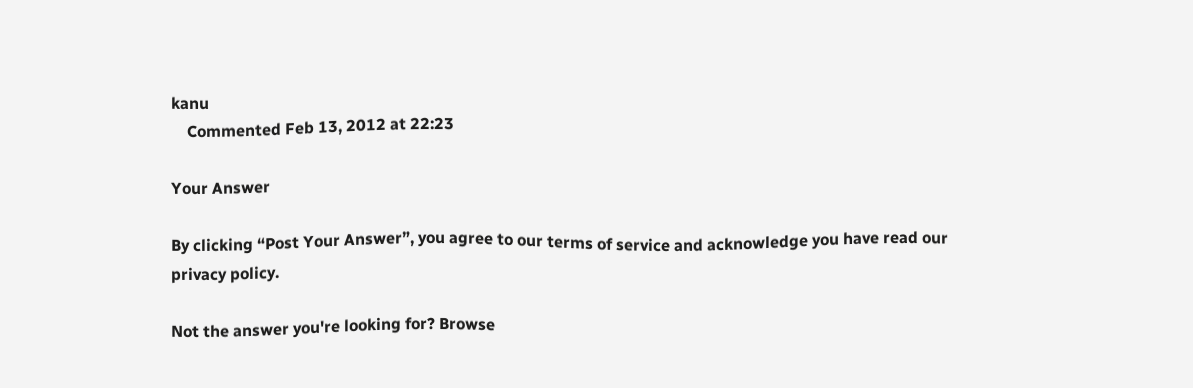kanu
    Commented Feb 13, 2012 at 22:23

Your Answer

By clicking “Post Your Answer”, you agree to our terms of service and acknowledge you have read our privacy policy.

Not the answer you're looking for? Browse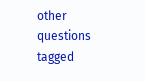other questions tagged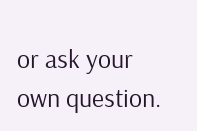or ask your own question.